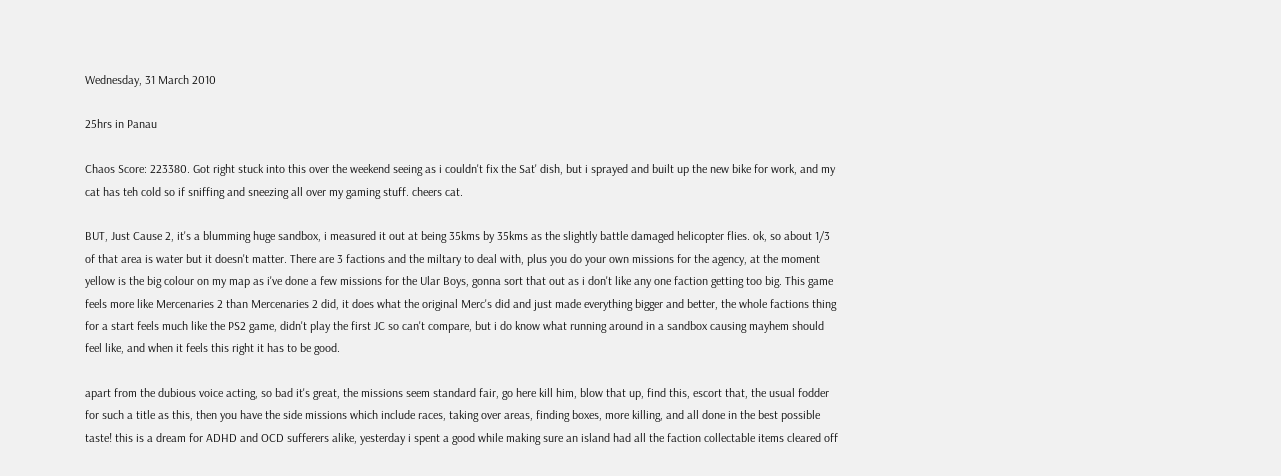Wednesday, 31 March 2010

25hrs in Panau

Chaos Score: 223380. Got right stuck into this over the weekend seeing as i couldn't fix the Sat' dish, but i sprayed and built up the new bike for work, and my cat has teh cold so if sniffing and sneezing all over my gaming stuff. cheers cat.

BUT, Just Cause 2, it's a blumming huge sandbox, i measured it out at being 35kms by 35kms as the slightly battle damaged helicopter flies. ok, so about 1/3 of that area is water but it doesn't matter. There are 3 factions and the miltary to deal with, plus you do your own missions for the agency, at the moment yellow is the big colour on my map as i've done a few missions for the Ular Boys, gonna sort that out as i don't like any one faction getting too big. This game feels more like Mercenaries 2 than Mercenaries 2 did, it does what the original Merc's did and just made everything bigger and better, the whole factions thing for a start feels much like the PS2 game, didn't play the first JC so can't compare, but i do know what running around in a sandbox causing mayhem should feel like, and when it feels this right it has to be good.

apart from the dubious voice acting, so bad it's great, the missions seem standard fair, go here kill him, blow that up, find this, escort that, the usual fodder for such a title as this, then you have the side missions which include races, taking over areas, finding boxes, more killing, and all done in the best possible taste! this is a dream for ADHD and OCD sufferers alike, yesterday i spent a good while making sure an island had all the faction collectable items cleared off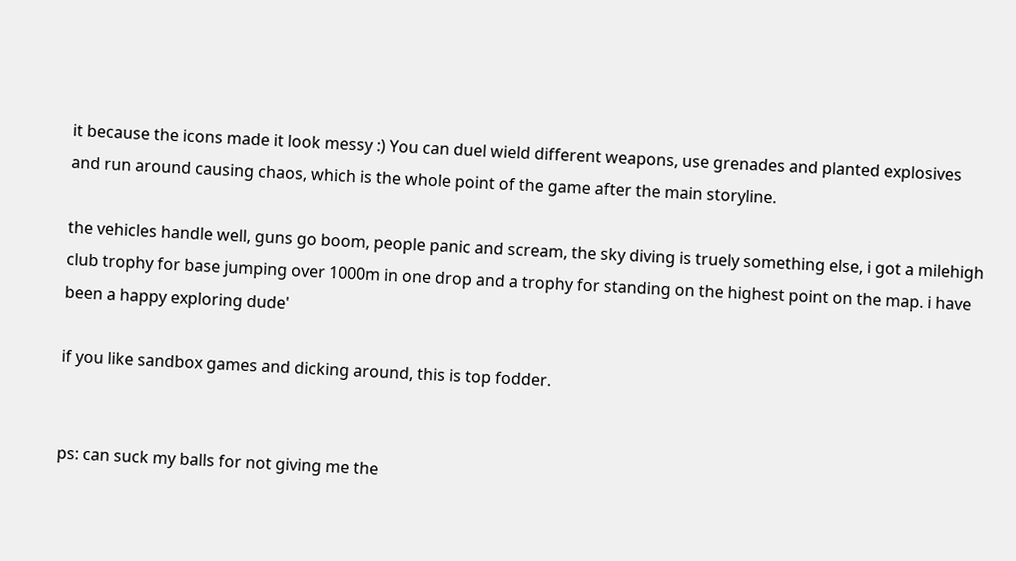it because the icons made it look messy :) You can duel wield different weapons, use grenades and planted explosives and run around causing chaos, which is the whole point of the game after the main storyline.

the vehicles handle well, guns go boom, people panic and scream, the sky diving is truely something else, i got a milehigh club trophy for base jumping over 1000m in one drop and a trophy for standing on the highest point on the map. i have been a happy exploring dude'

if you like sandbox games and dicking around, this is top fodder.


ps: can suck my balls for not giving me the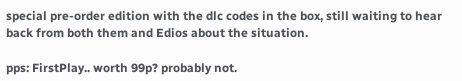special pre-order edition with the dlc codes in the box, still waiting to hear back from both them and Edios about the situation.

pps: FirstPlay.. worth 99p? probably not.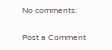No comments:

Post a Comment